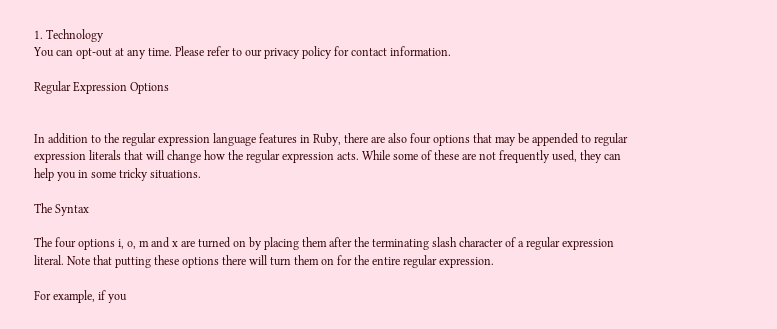1. Technology
You can opt-out at any time. Please refer to our privacy policy for contact information.

Regular Expression Options


In addition to the regular expression language features in Ruby, there are also four options that may be appended to regular expression literals that will change how the regular expression acts. While some of these are not frequently used, they can help you in some tricky situations.

The Syntax

The four options i, o, m and x are turned on by placing them after the terminating slash character of a regular expression literal. Note that putting these options there will turn them on for the entire regular expression.

For example, if you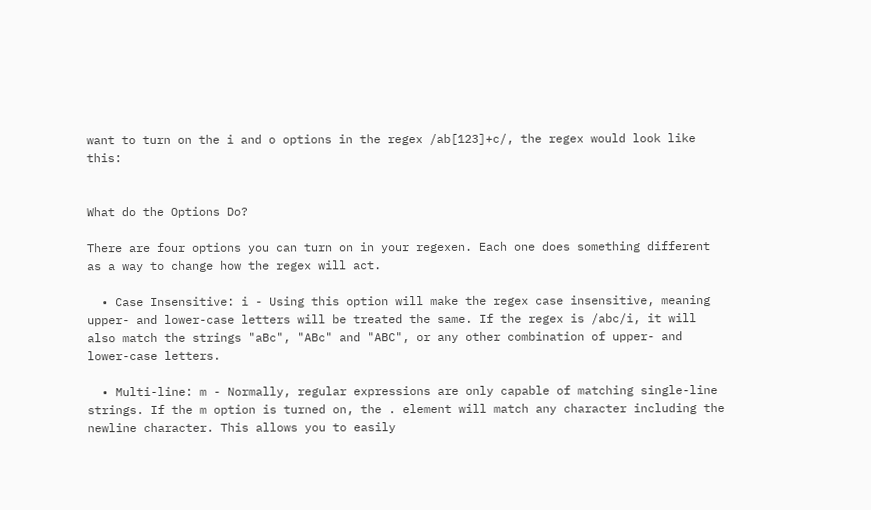want to turn on the i and o options in the regex /ab[123]+c/, the regex would look like this:


What do the Options Do?

There are four options you can turn on in your regexen. Each one does something different as a way to change how the regex will act.

  • Case Insensitive: i - Using this option will make the regex case insensitive, meaning upper- and lower-case letters will be treated the same. If the regex is /abc/i, it will also match the strings "aBc", "ABc" and "ABC", or any other combination of upper- and lower-case letters.

  • Multi-line: m - Normally, regular expressions are only capable of matching single-line strings. If the m option is turned on, the . element will match any character including the newline character. This allows you to easily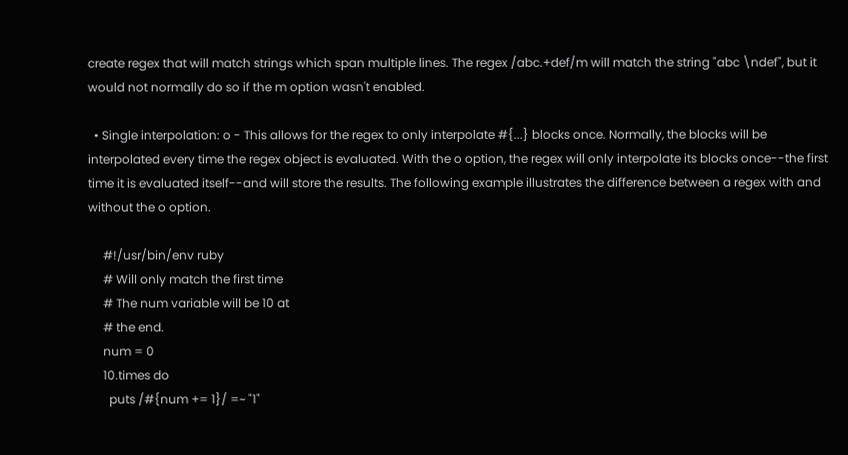create regex that will match strings which span multiple lines. The regex /abc.+def/m will match the string "abc \ndef", but it would not normally do so if the m option wasn't enabled.

  • Single interpolation: o - This allows for the regex to only interpolate #{...} blocks once. Normally, the blocks will be interpolated every time the regex object is evaluated. With the o option, the regex will only interpolate its blocks once--the first time it is evaluated itself--and will store the results. The following example illustrates the difference between a regex with and without the o option.

     #!/usr/bin/env ruby
     # Will only match the first time
     # The num variable will be 10 at
     # the end.
     num = 0
     10.times do
       puts /#{num += 1}/ =~ "1"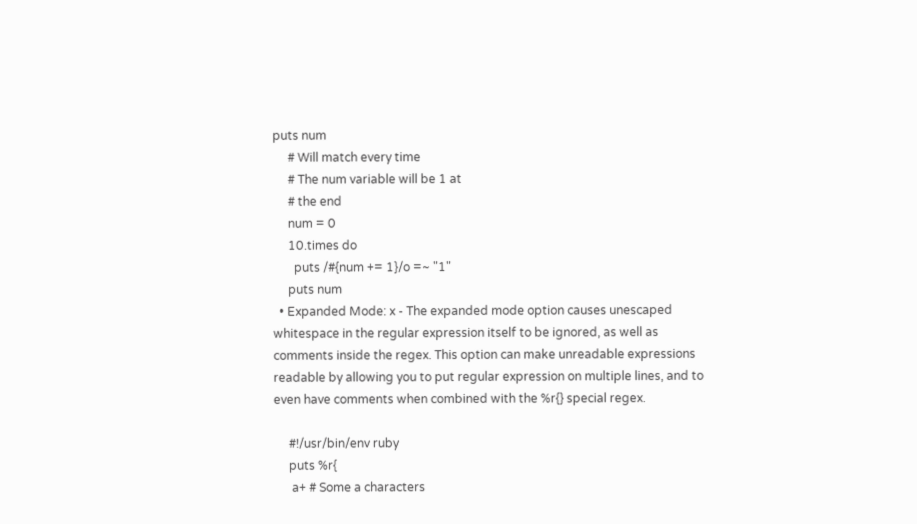puts num
     # Will match every time
     # The num variable will be 1 at
     # the end
     num = 0
     10.times do
       puts /#{num += 1}/o =~ "1"
     puts num
  • Expanded Mode: x - The expanded mode option causes unescaped whitespace in the regular expression itself to be ignored, as well as comments inside the regex. This option can make unreadable expressions readable by allowing you to put regular expression on multiple lines, and to even have comments when combined with the %r{} special regex.

     #!/usr/bin/env ruby
     puts %r{
      a+ # Some a characters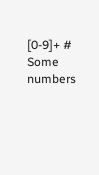[0-9]+ # Some numbers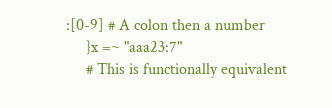:[0-9] # A colon then a number
     }x =~ "aaa23:7"
     # This is functionally equivalent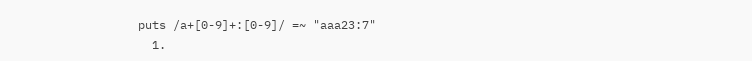puts /a+[0-9]+:[0-9]/ =~ "aaa23:7"
  1.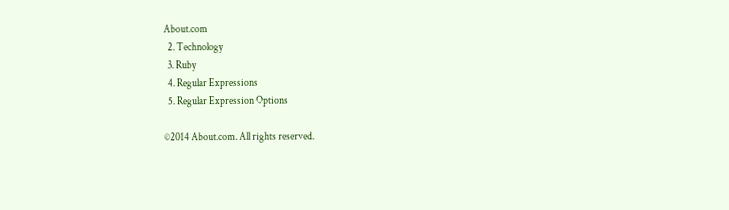About.com
  2. Technology
  3. Ruby
  4. Regular Expressions
  5. Regular Expression Options

©2014 About.com. All rights reserved.